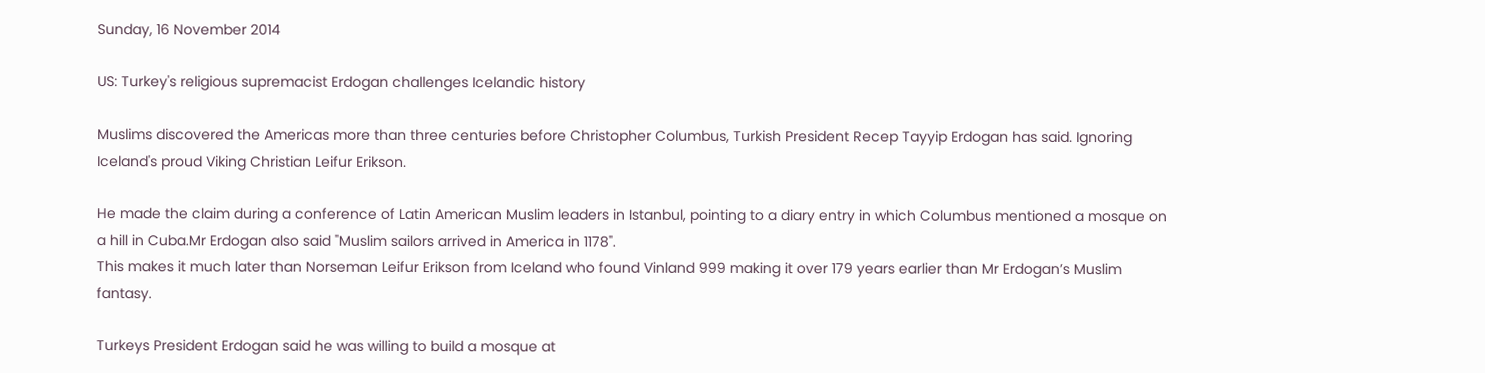Sunday, 16 November 2014

US: Turkey's religious supremacist Erdogan challenges Icelandic history

Muslims discovered the Americas more than three centuries before Christopher Columbus, Turkish President Recep Tayyip Erdogan has said. Ignoring Iceland's proud Viking Christian Leifur Erikson.

He made the claim during a conference of Latin American Muslim leaders in Istanbul, pointing to a diary entry in which Columbus mentioned a mosque on a hill in Cuba.Mr Erdogan also said "Muslim sailors arrived in America in 1178".
This makes it much later than Norseman Leifur Erikson from Iceland who found Vinland 999 making it over 179 years earlier than Mr Erdogan’s Muslim fantasy.

Turkeys President Erdogan said he was willing to build a mosque at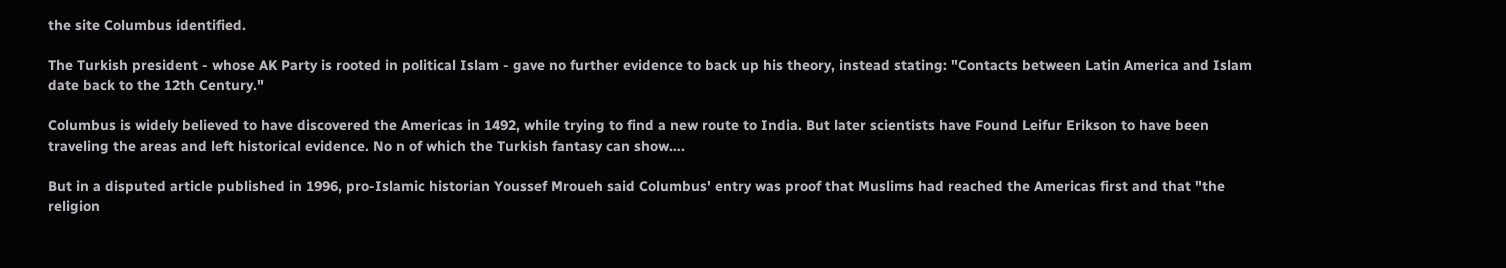the site Columbus identified.

The Turkish president - whose AK Party is rooted in political Islam - gave no further evidence to back up his theory, instead stating: "Contacts between Latin America and Islam date back to the 12th Century."

Columbus is widely believed to have discovered the Americas in 1492, while trying to find a new route to India. But later scientists have Found Leifur Erikson to have been traveling the areas and left historical evidence. No n of which the Turkish fantasy can show….

But in a disputed article published in 1996, pro-Islamic historian Youssef Mroueh said Columbus' entry was proof that Muslims had reached the Americas first and that "the religion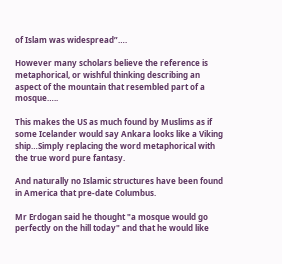of Islam was widespread”….

However many scholars believe the reference is metaphorical, or wishful thinking describing an aspect of the mountain that resembled part of a mosque…..

This makes the US as much found by Muslims as if some Icelander would say Ankara looks like a Viking ship…Simply replacing the word metaphorical with the true word pure fantasy.

And naturally no Islamic structures have been found in America that pre-date Columbus.

Mr Erdogan said he thought "a mosque would go perfectly on the hill today" and that he would like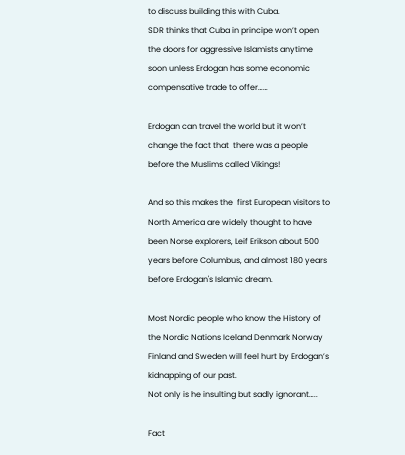to discuss building this with Cuba.
SDR thinks that Cuba in principe won’t open the doors for aggressive Islamists anytime soon unless Erdogan has some economic compensative trade to offer……

Erdogan can travel the world but it won’t change the fact that  there was a people before the Muslims called Vikings!

And so this makes the  first European visitors to North America are widely thought to have been Norse explorers, Leif Erikson about 500 years before Columbus, and almost 180 years before Erdogan's Islamic dream.

Most Nordic people who know the History of the Nordic Nations Iceland Denmark Norway Finland and Sweden will feel hurt by Erdogan’s kidnapping of our past.
Not only is he insulting but sadly ignorant…..

Fact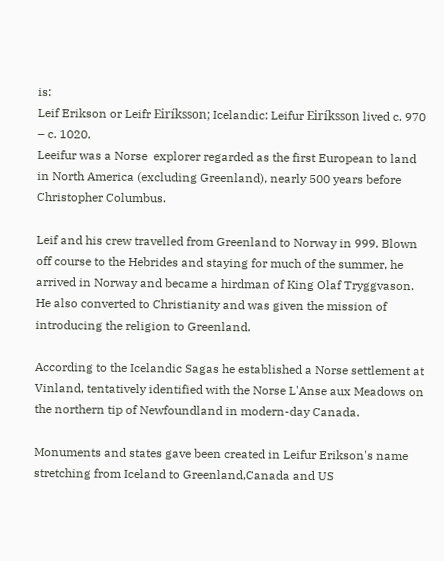is:
Leif Erikson or Leifr Eiríksson; Icelandic: Leifur Eiríksson lived c. 970 – c. 1020.
Leeifur was a Norse  explorer regarded as the first European to land in North America (excluding Greenland), nearly 500 years before Christopher Columbus.

Leif and his crew travelled from Greenland to Norway in 999. Blown off course to the Hebrides and staying for much of the summer, he arrived in Norway and became a hirdman of King Olaf Tryggvason. He also converted to Christianity and was given the mission of introducing the religion to Greenland.

According to the Icelandic Sagas he established a Norse settlement at Vinland, tentatively identified with the Norse L'Anse aux Meadows on the northern tip of Newfoundland in modern-day Canada.

Monuments and states gave been created in Leifur Erikson's name stretching from Iceland to Greenland,Canada and US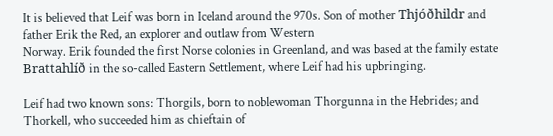It is believed that Leif was born in Iceland around the 970s. Son of mother Thjóðhildr and father Erik the Red, an explorer and outlaw from Western
Norway. Erik founded the first Norse colonies in Greenland, and was based at the family estate Brattahlíð in the so-called Eastern Settlement, where Leif had his upbringing.

Leif had two known sons: Thorgils, born to noblewoman Thorgunna in the Hebrides; and Thorkell, who succeeded him as chieftain of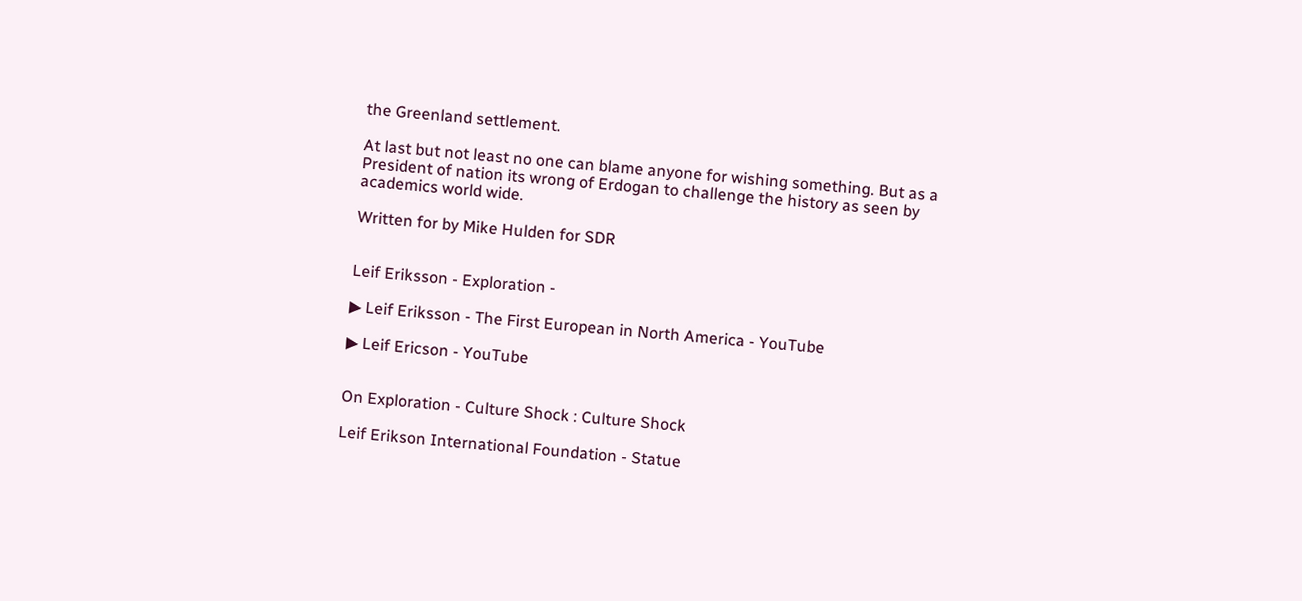the Greenland settlement.

At last but not least no one can blame anyone for wishing something. But as a President of nation its wrong of Erdogan to challenge the history as seen by academics world wide.

Written for by Mike Hulden for SDR


Leif Eriksson - Exploration -

▶ Leif Eriksson - The First European in North America - YouTube

▶ Leif Ericson - YouTube


On Exploration - Culture Shock : Culture Shock

Leif Erikson International Foundation - Statue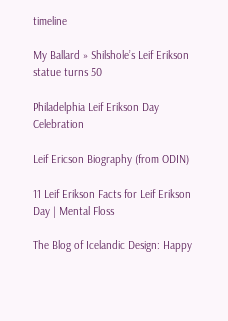timeline

My Ballard » Shilshole’s Leif Erikson statue turns 50

Philadelphia Leif Erikson Day Celebration

Leif Ericson Biography (from ODIN)

11 Leif Erikson Facts for Leif Erikson Day | Mental Floss

The Blog of Icelandic Design: Happy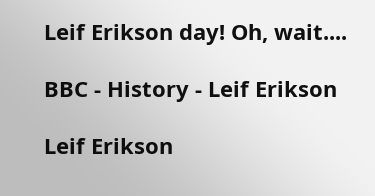Leif Erikson day! Oh, wait....

BBC - History - Leif Erikson

Leif Erikson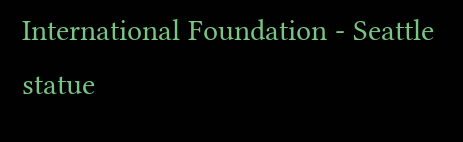International Foundation - Seattle statue